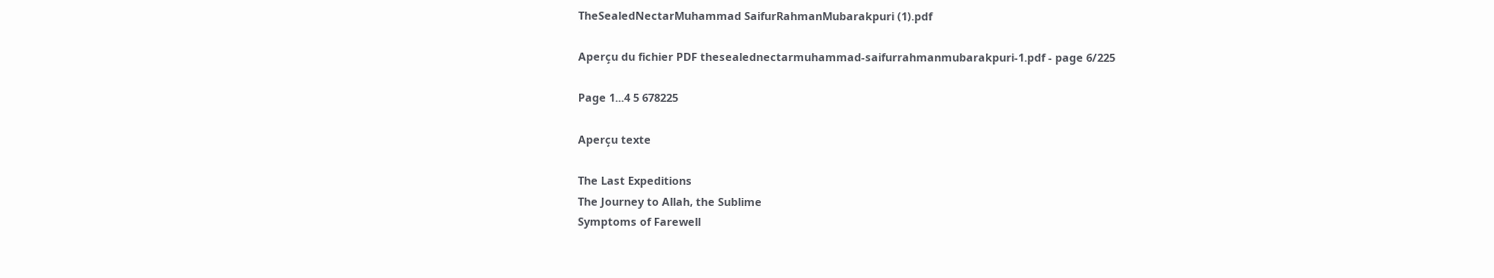TheSealedNectarMuhammad SaifurRahmanMubarakpuri (1).pdf

Aperçu du fichier PDF thesealednectarmuhammad-saifurrahmanmubarakpuri-1.pdf - page 6/225

Page 1...4 5 678225

Aperçu texte

The Last Expeditions
The Journey to Allah, the Sublime
Symptoms of Farewell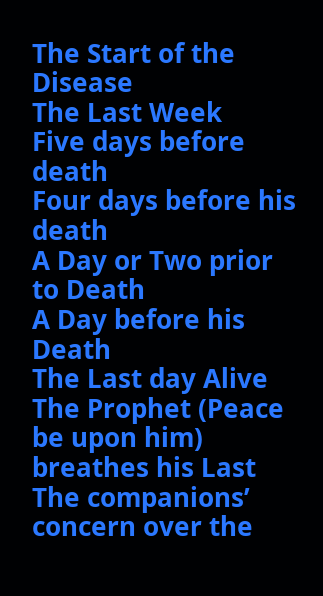The Start of the Disease
The Last Week
Five days before death
Four days before his death
A Day or Two prior to Death
A Day before his Death
The Last day Alive
The Prophet (Peace be upon him) breathes his Last
The companions’ concern over the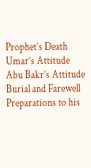Prophet’s Death
Umar’s Attitude
Abu Bakr’s Attitude
Burial and Farewell Preparations to his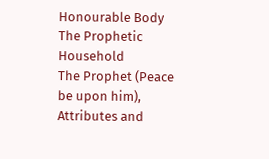Honourable Body
The Prophetic Household
The Prophet (Peace be upon him), Attributes and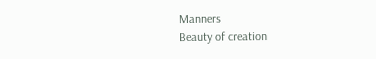Manners
Beauty of creation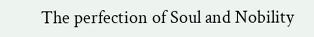The perfection of Soul and Nobility